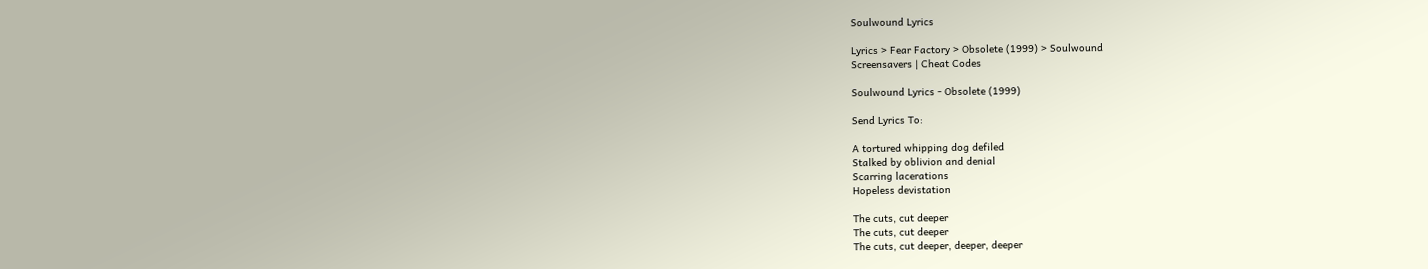Soulwound Lyrics

Lyrics > Fear Factory > Obsolete (1999) > Soulwound
Screensavers | Cheat Codes

Soulwound Lyrics - Obsolete (1999)

Send Lyrics To:

A tortured whipping dog defiled
Stalked by oblivion and denial
Scarring lacerations
Hopeless devistation

The cuts, cut deeper
The cuts, cut deeper
The cuts, cut deeper, deeper, deeper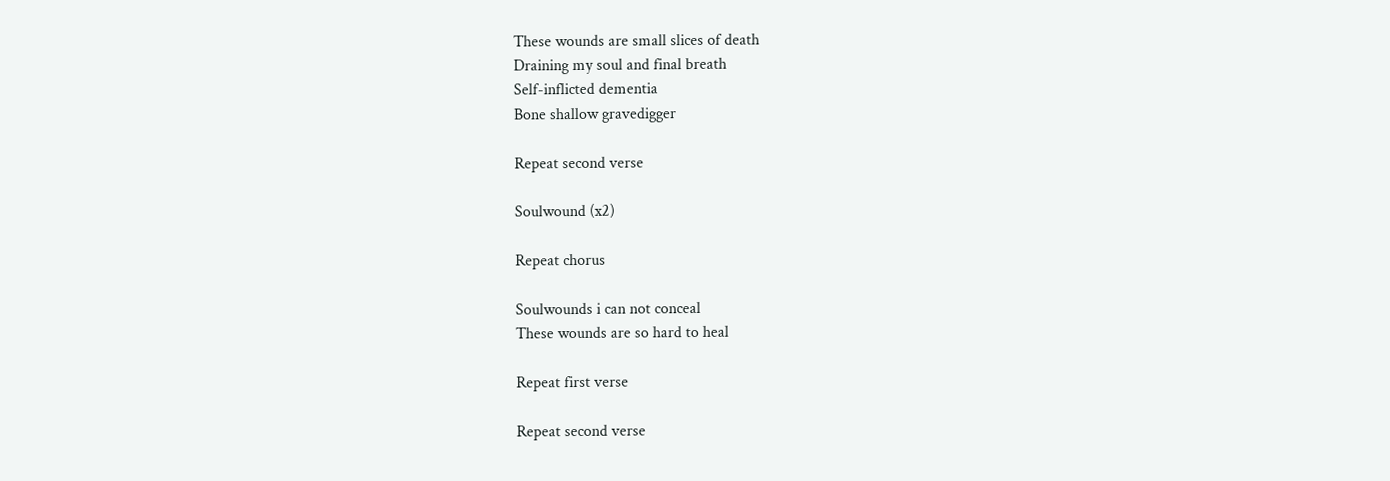These wounds are small slices of death
Draining my soul and final breath
Self-inflicted dementia
Bone shallow gravedigger

Repeat second verse

Soulwound (x2)

Repeat chorus

Soulwounds i can not conceal
These wounds are so hard to heal

Repeat first verse

Repeat second verse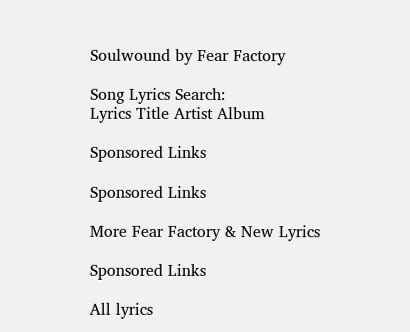Soulwound by Fear Factory

Song Lyrics Search:
Lyrics Title Artist Album

Sponsored Links

Sponsored Links

More Fear Factory & New Lyrics

Sponsored Links

All lyrics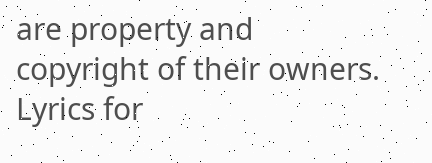are property and copyright of their owners. Lyrics for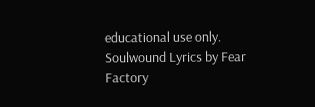educational use only.
Soulwound Lyrics by Fear Factory